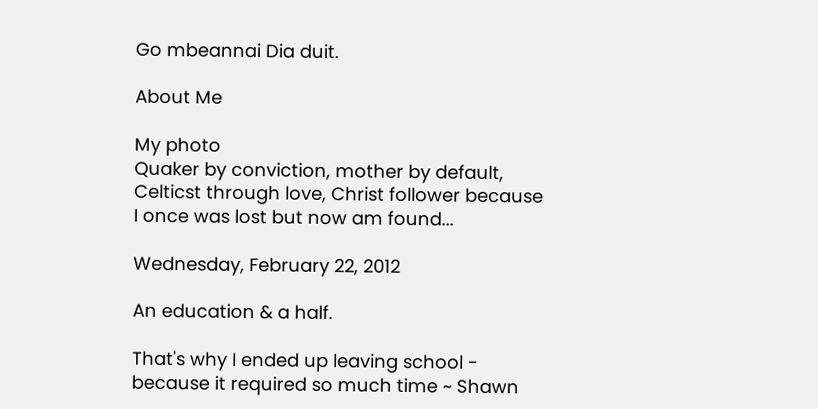Go mbeannai Dia duit.

About Me

My photo
Quaker by conviction, mother by default, Celticst through love, Christ follower because I once was lost but now am found...

Wednesday, February 22, 2012

An education & a half.

That's why I ended up leaving school - because it required so much time ~ Shawn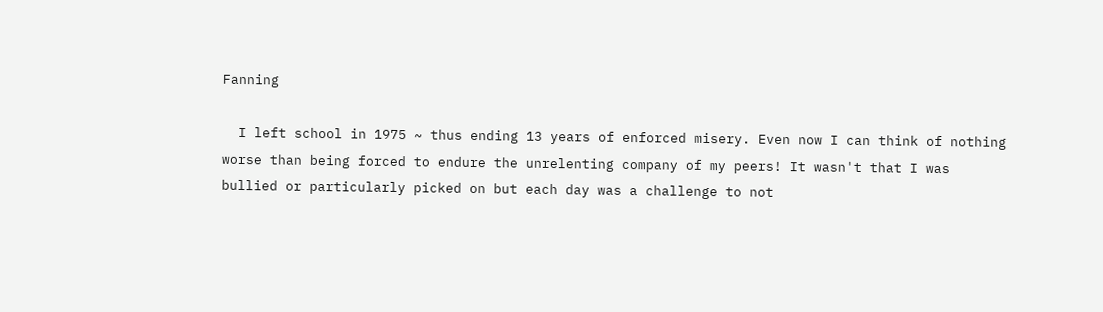Fanning

  I left school in 1975 ~ thus ending 13 years of enforced misery. Even now I can think of nothing worse than being forced to endure the unrelenting company of my peers! It wasn't that I was bullied or particularly picked on but each day was a challenge to not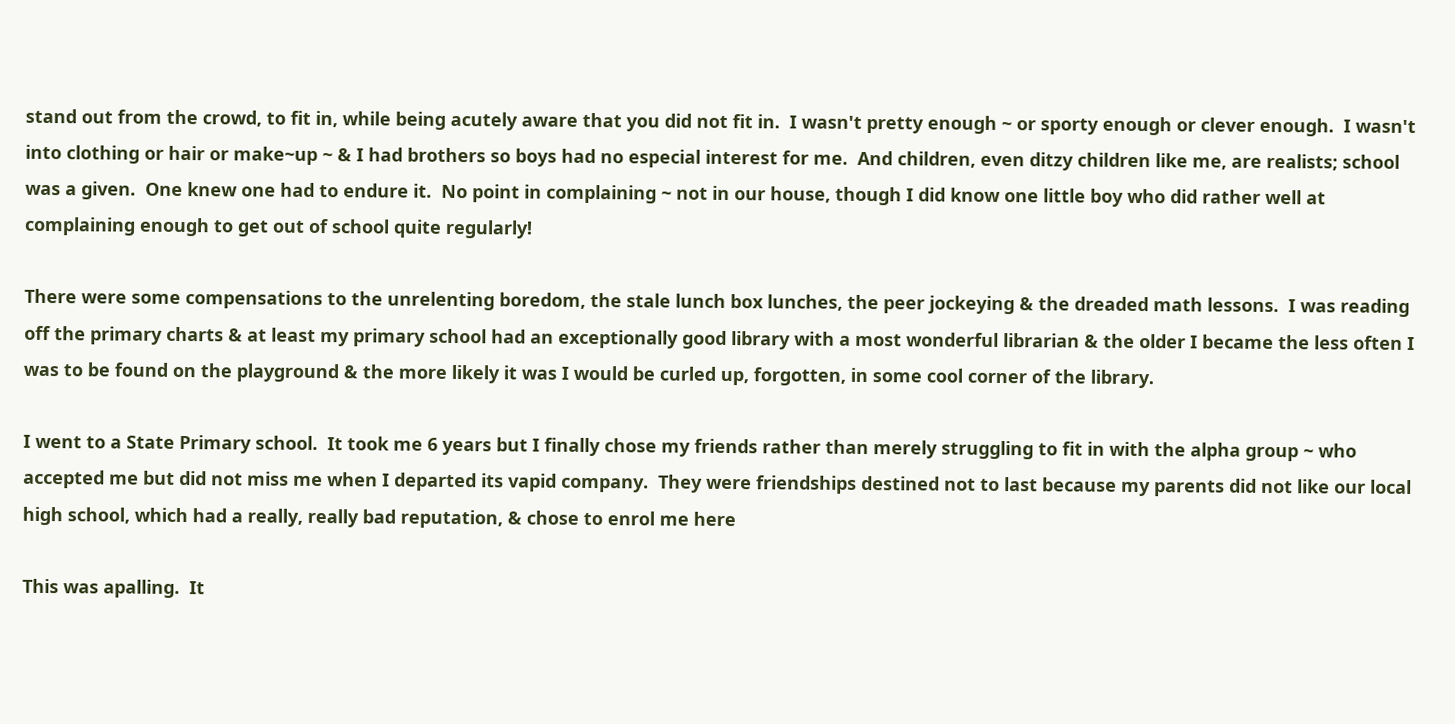stand out from the crowd, to fit in, while being acutely aware that you did not fit in.  I wasn't pretty enough ~ or sporty enough or clever enough.  I wasn't into clothing or hair or make~up ~ & I had brothers so boys had no especial interest for me.  And children, even ditzy children like me, are realists; school was a given.  One knew one had to endure it.  No point in complaining ~ not in our house, though I did know one little boy who did rather well at complaining enough to get out of school quite regularly!

There were some compensations to the unrelenting boredom, the stale lunch box lunches, the peer jockeying & the dreaded math lessons.  I was reading off the primary charts & at least my primary school had an exceptionally good library with a most wonderful librarian & the older I became the less often I was to be found on the playground & the more likely it was I would be curled up, forgotten, in some cool corner of the library.

I went to a State Primary school.  It took me 6 years but I finally chose my friends rather than merely struggling to fit in with the alpha group ~ who accepted me but did not miss me when I departed its vapid company.  They were friendships destined not to last because my parents did not like our local high school, which had a really, really bad reputation, & chose to enrol me here

This was apalling.  It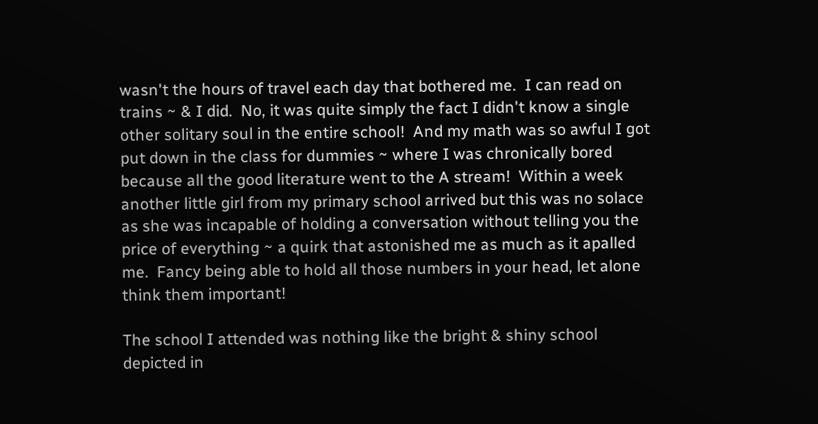wasn't the hours of travel each day that bothered me.  I can read on trains ~ & I did.  No, it was quite simply the fact I didn't know a single other solitary soul in the entire school!  And my math was so awful I got put down in the class for dummies ~ where I was chronically bored because all the good literature went to the A stream!  Within a week another little girl from my primary school arrived but this was no solace as she was incapable of holding a conversation without telling you the price of everything ~ a quirk that astonished me as much as it apalled me.  Fancy being able to hold all those numbers in your head, let alone think them important!

The school I attended was nothing like the bright & shiny school depicted in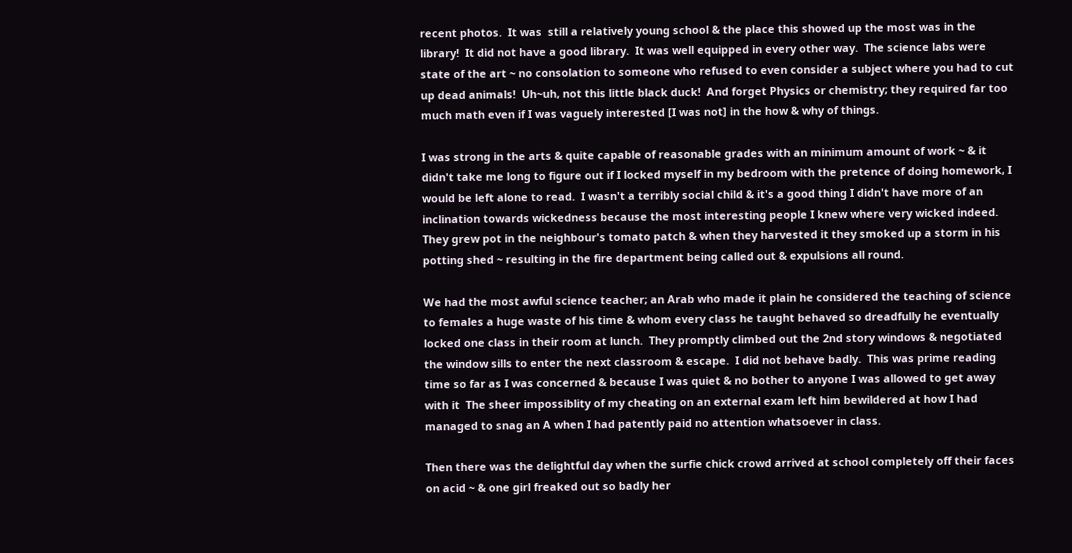recent photos.  It was  still a relatively young school & the place this showed up the most was in the library!  It did not have a good library.  It was well equipped in every other way.  The science labs were state of the art ~ no consolation to someone who refused to even consider a subject where you had to cut up dead animals!  Uh~uh, not this little black duck!  And forget Physics or chemistry; they required far too much math even if I was vaguely interested [I was not] in the how & why of things.

I was strong in the arts & quite capable of reasonable grades with an minimum amount of work ~ & it didn't take me long to figure out if I locked myself in my bedroom with the pretence of doing homework, I would be left alone to read.  I wasn't a terribly social child & it's a good thing I didn't have more of an inclination towards wickedness because the most interesting people I knew where very wicked indeed.  They grew pot in the neighbour's tomato patch & when they harvested it they smoked up a storm in his potting shed ~ resulting in the fire department being called out & expulsions all round.

We had the most awful science teacher; an Arab who made it plain he considered the teaching of science to females a huge waste of his time & whom every class he taught behaved so dreadfully he eventually locked one class in their room at lunch.  They promptly climbed out the 2nd story windows & negotiated the window sills to enter the next classroom & escape.  I did not behave badly.  This was prime reading time so far as I was concerned & because I was quiet & no bother to anyone I was allowed to get away with it  The sheer impossiblity of my cheating on an external exam left him bewildered at how I had managed to snag an A when I had patently paid no attention whatsoever in class.

Then there was the delightful day when the surfie chick crowd arrived at school completely off their faces on acid ~ & one girl freaked out so badly her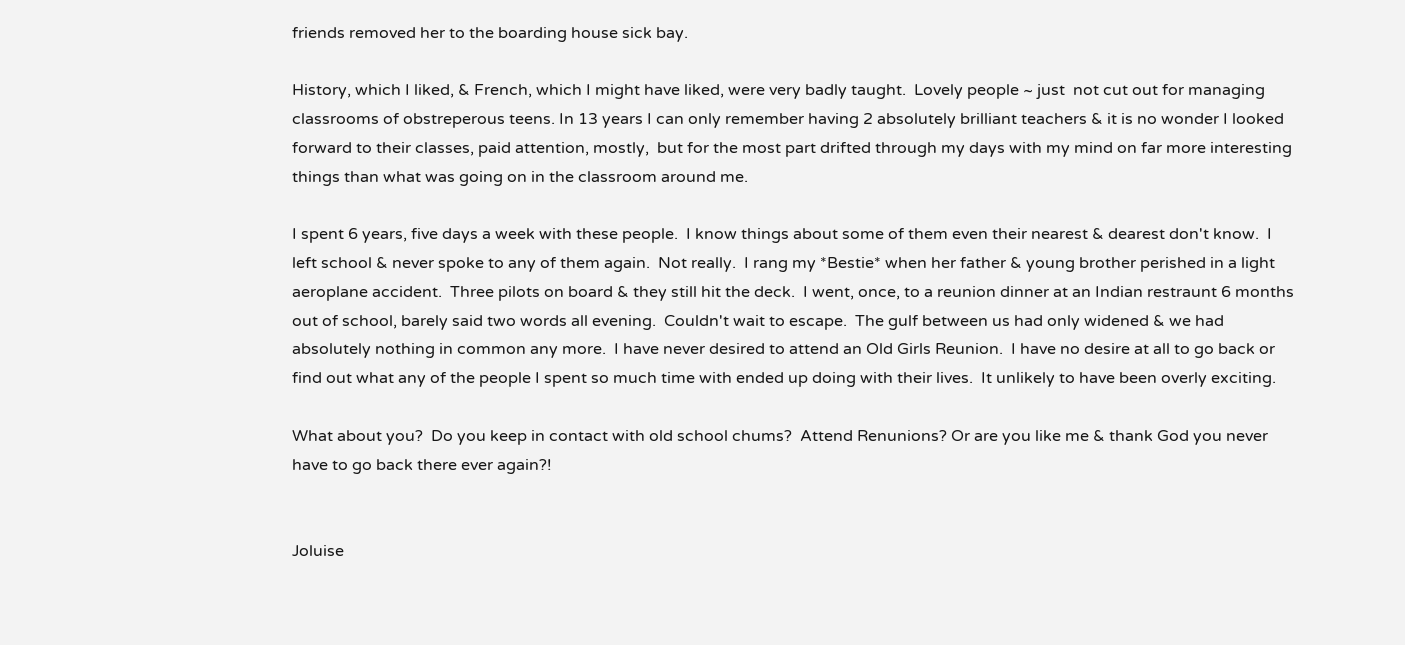friends removed her to the boarding house sick bay.

History, which I liked, & French, which I might have liked, were very badly taught.  Lovely people ~ just  not cut out for managing classrooms of obstreperous teens. In 13 years I can only remember having 2 absolutely brilliant teachers & it is no wonder I looked forward to their classes, paid attention, mostly,  but for the most part drifted through my days with my mind on far more interesting things than what was going on in the classroom around me.

I spent 6 years, five days a week with these people.  I know things about some of them even their nearest & dearest don't know.  I left school & never spoke to any of them again.  Not really.  I rang my *Bestie* when her father & young brother perished in a light aeroplane accident.  Three pilots on board & they still hit the deck.  I went, once, to a reunion dinner at an Indian restraunt 6 months out of school, barely said two words all evening.  Couldn't wait to escape.  The gulf between us had only widened & we had absolutely nothing in common any more.  I have never desired to attend an Old Girls Reunion.  I have no desire at all to go back or find out what any of the people I spent so much time with ended up doing with their lives.  It unlikely to have been overly exciting.

What about you?  Do you keep in contact with old school chums?  Attend Renunions? Or are you like me & thank God you never have to go back there ever again?!


Joluise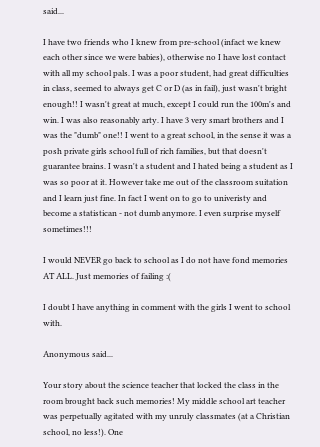said...

I have two friends who I knew from pre-school (infact we knew each other since we were babies), otherwise no I have lost contact with all my school pals. I was a poor student, had great difficulties in class, seemed to always get C or D (as in fail), just wasn't bright enough!! I wasn't great at much, except I could run the 100m's and win. I was also reasonably arty. I have 3 very smart brothers and I was the "dumb" one!! I went to a great school, in the sense it was a posh private girls school full of rich families, but that doesn't guarantee brains. I wasn't a student and I hated being a student as I was so poor at it. However take me out of the classroom suitation and I learn just fine. In fact I went on to go to univeristy and become a statistican - not dumb anymore. I even surprise myself sometimes!!!

I would NEVER go back to school as I do not have fond memories AT ALL. Just memories of failing :(

I doubt I have anything in comment with the girls I went to school with.

Anonymous said...

Your story about the science teacher that locked the class in the room brought back such memories! My middle school art teacher was perpetually agitated with my unruly classmates (at a Christian school, no less!). One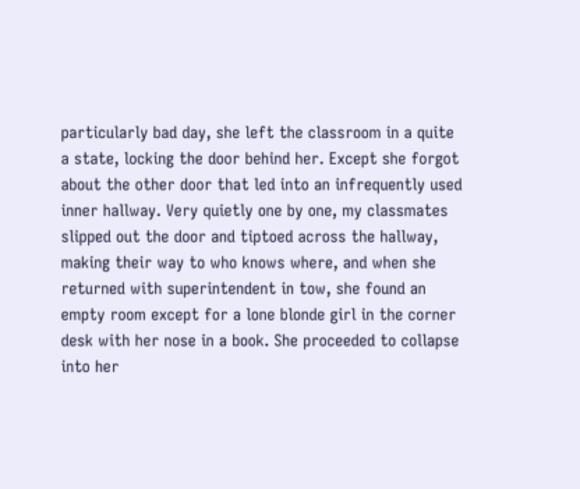particularly bad day, she left the classroom in a quite a state, locking the door behind her. Except she forgot about the other door that led into an infrequently used inner hallway. Very quietly one by one, my classmates slipped out the door and tiptoed across the hallway, making their way to who knows where, and when she returned with superintendent in tow, she found an empty room except for a lone blonde girl in the corner desk with her nose in a book. She proceeded to collapse into her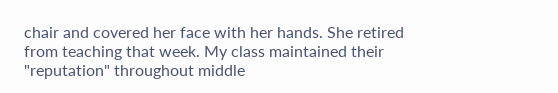chair and covered her face with her hands. She retired from teaching that week. My class maintained their "reputation" throughout middle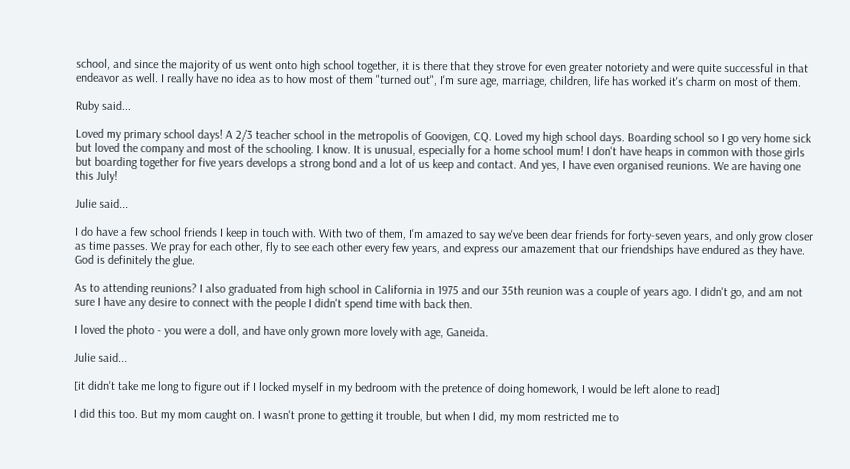school, and since the majority of us went onto high school together, it is there that they strove for even greater notoriety and were quite successful in that endeavor as well. I really have no idea as to how most of them "turned out", I'm sure age, marriage, children, life has worked it's charm on most of them.

Ruby said...

Loved my primary school days! A 2/3 teacher school in the metropolis of Goovigen, CQ. Loved my high school days. Boarding school so I go very home sick but loved the company and most of the schooling. I know. It is unusual, especially for a home school mum! I don't have heaps in common with those girls but boarding together for five years develops a strong bond and a lot of us keep and contact. And yes, I have even organised reunions. We are having one this July!

Julie said...

I do have a few school friends I keep in touch with. With two of them, I'm amazed to say we've been dear friends for forty-seven years, and only grow closer as time passes. We pray for each other, fly to see each other every few years, and express our amazement that our friendships have endured as they have. God is definitely the glue.

As to attending reunions? I also graduated from high school in California in 1975 and our 35th reunion was a couple of years ago. I didn't go, and am not sure I have any desire to connect with the people I didn't spend time with back then.

I loved the photo - you were a doll, and have only grown more lovely with age, Ganeida.

Julie said...

[it didn't take me long to figure out if I locked myself in my bedroom with the pretence of doing homework, I would be left alone to read]

I did this too. But my mom caught on. I wasn't prone to getting it trouble, but when I did, my mom restricted me to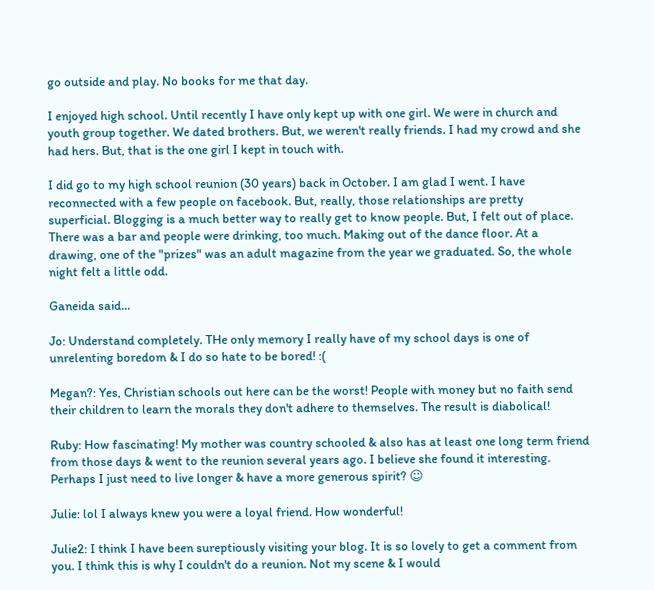go outside and play. No books for me that day.

I enjoyed high school. Until recently I have only kept up with one girl. We were in church and youth group together. We dated brothers. But, we weren't really friends. I had my crowd and she had hers. But, that is the one girl I kept in touch with.

I did go to my high school reunion (30 years) back in October. I am glad I went. I have reconnected with a few people on facebook. But, really, those relationships are pretty superficial. Blogging is a much better way to really get to know people. But, I felt out of place. There was a bar and people were drinking, too much. Making out of the dance floor. At a drawing, one of the "prizes" was an adult magazine from the year we graduated. So, the whole night felt a little odd.

Ganeida said...

Jo: Understand completely. THe only memory I really have of my school days is one of unrelenting boredom & I do so hate to be bored! :(

Megan?: Yes, Christian schools out here can be the worst! People with money but no faith send their children to learn the morals they don't adhere to themselves. The result is diabolical!

Ruby: How fascinating! My mother was country schooled & also has at least one long term friend from those days & went to the reunion several years ago. I believe she found it interesting. Perhaps I just need to live longer & have a more generous spirit? ☺

Julie: lol I always knew you were a loyal friend. How wonderful!

Julie2: I think I have been sureptiously visiting your blog. It is so lovely to get a comment from you. I think this is why I couldn't do a reunion. Not my scene & I would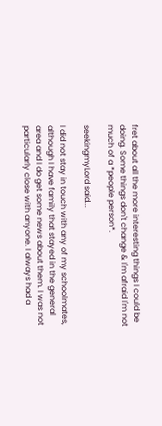fret about all the more interesting things I could be doing. Some things don't change & I'm afraid I'm not much of a *people person*.

seekingmyLord said...

I did not stay in touch with any of my schoolmates, although I have family that stayed in the general area and I do get some news about them. I was not particularly close with anyone. I always had a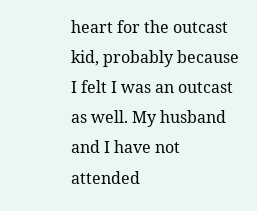heart for the outcast kid, probably because I felt I was an outcast as well. My husband and I have not attended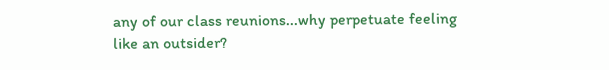any of our class reunions...why perpetuate feeling like an outsider?